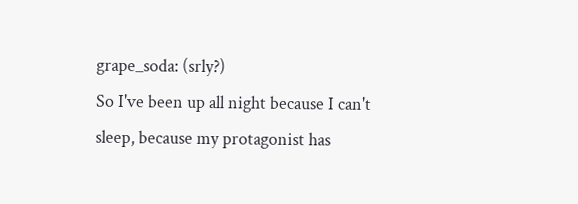grape_soda: (srly?)
So I've been up all night because I can't sleep, because my protagonist has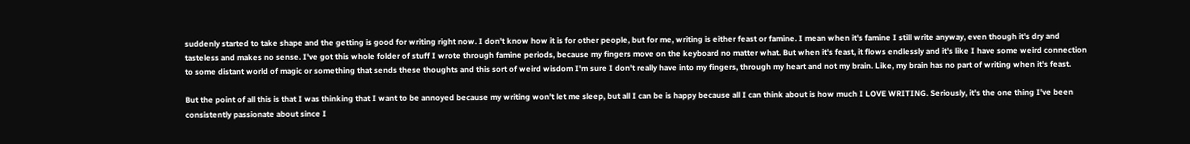suddenly started to take shape and the getting is good for writing right now. I don't know how it is for other people, but for me, writing is either feast or famine. I mean when it's famine I still write anyway, even though it's dry and tasteless and makes no sense. I've got this whole folder of stuff I wrote through famine periods, because my fingers move on the keyboard no matter what. But when it's feast, it flows endlessly and it's like I have some weird connection to some distant world of magic or something that sends these thoughts and this sort of weird wisdom I'm sure I don't really have into my fingers, through my heart and not my brain. Like, my brain has no part of writing when it's feast.

But the point of all this is that I was thinking that I want to be annoyed because my writing won't let me sleep, but all I can be is happy because all I can think about is how much I LOVE WRITING. Seriously, it's the one thing I've been consistently passionate about since I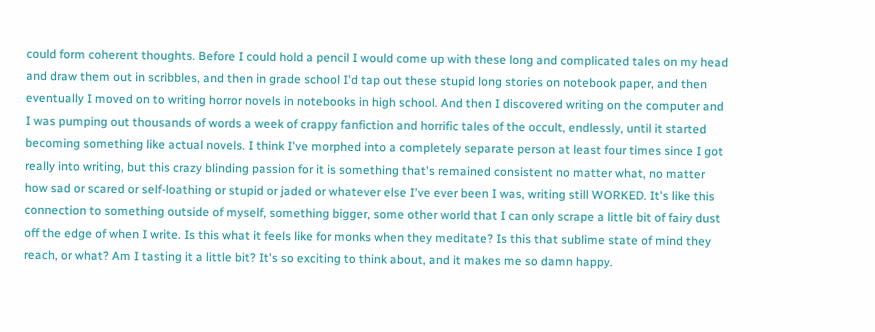could form coherent thoughts. Before I could hold a pencil I would come up with these long and complicated tales on my head and draw them out in scribbles, and then in grade school I'd tap out these stupid long stories on notebook paper, and then eventually I moved on to writing horror novels in notebooks in high school. And then I discovered writing on the computer and I was pumping out thousands of words a week of crappy fanfiction and horrific tales of the occult, endlessly, until it started becoming something like actual novels. I think I've morphed into a completely separate person at least four times since I got really into writing, but this crazy blinding passion for it is something that's remained consistent no matter what, no matter how sad or scared or self-loathing or stupid or jaded or whatever else I've ever been I was, writing still WORKED. It's like this connection to something outside of myself, something bigger, some other world that I can only scrape a little bit of fairy dust off the edge of when I write. Is this what it feels like for monks when they meditate? Is this that sublime state of mind they reach, or what? Am I tasting it a little bit? It's so exciting to think about, and it makes me so damn happy.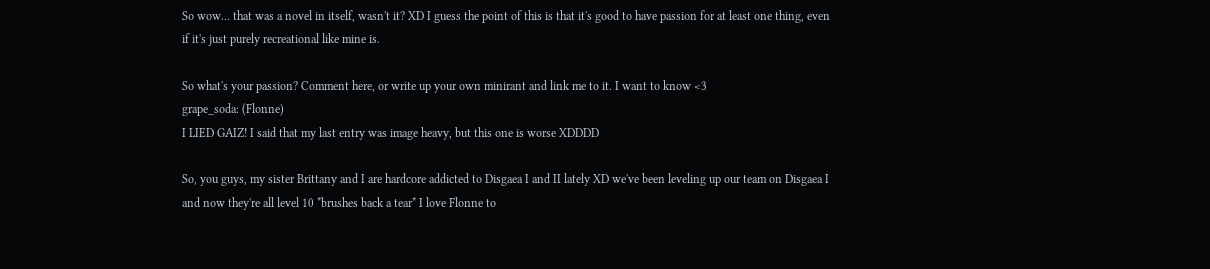So wow... that was a novel in itself, wasn't it? XD I guess the point of this is that it's good to have passion for at least one thing, even if it's just purely recreational like mine is.

So what's your passion? Comment here, or write up your own minirant and link me to it. I want to know <3
grape_soda: (Flonne)
I LIED GAIZ! I said that my last entry was image heavy, but this one is worse XDDDD

So, you guys, my sister Brittany and I are hardcore addicted to Disgaea I and II lately XD we've been leveling up our team on Disgaea I and now they're all level 10 *brushes back a tear* I love Flonne to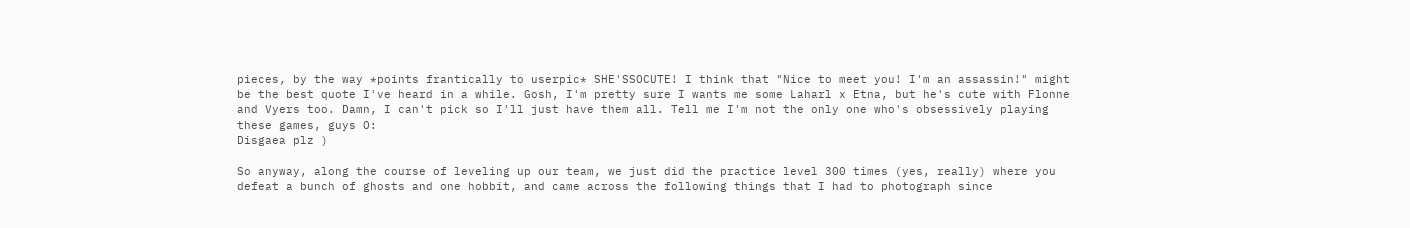pieces, by the way *points frantically to userpic* SHE'SSOCUTE! I think that "Nice to meet you! I'm an assassin!" might be the best quote I've heard in a while. Gosh, I'm pretty sure I wants me some Laharl x Etna, but he's cute with Flonne and Vyers too. Damn, I can't pick so I'll just have them all. Tell me I'm not the only one who's obsessively playing these games, guys O:
Disgaea plz )

So anyway, along the course of leveling up our team, we just did the practice level 300 times (yes, really) where you defeat a bunch of ghosts and one hobbit, and came across the following things that I had to photograph since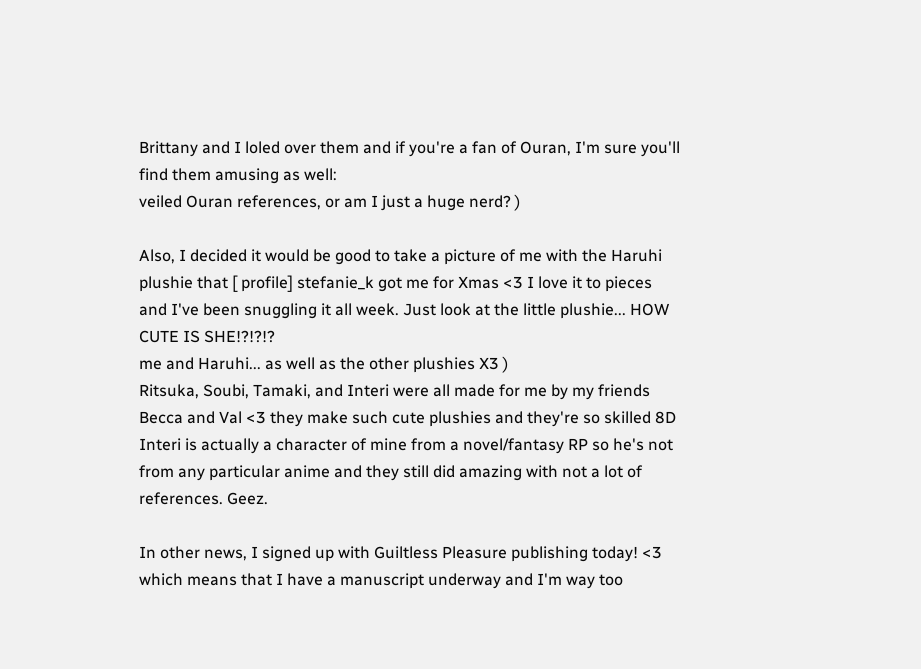Brittany and I loled over them and if you're a fan of Ouran, I'm sure you'll find them amusing as well:
veiled Ouran references, or am I just a huge nerd? )

Also, I decided it would be good to take a picture of me with the Haruhi plushie that [ profile] stefanie_k got me for Xmas <3 I love it to pieces and I've been snuggling it all week. Just look at the little plushie... HOW CUTE IS SHE!?!?!?
me and Haruhi... as well as the other plushies X3 )
Ritsuka, Soubi, Tamaki, and Interi were all made for me by my friends Becca and Val <3 they make such cute plushies and they're so skilled 8D Interi is actually a character of mine from a novel/fantasy RP so he's not from any particular anime and they still did amazing with not a lot of references. Geez.

In other news, I signed up with Guiltless Pleasure publishing today! <3 which means that I have a manuscript underway and I'm way too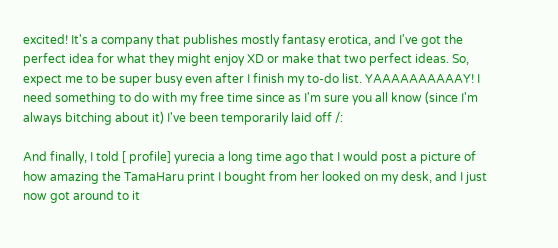excited! It's a company that publishes mostly fantasy erotica, and I've got the perfect idea for what they might enjoy XD or make that two perfect ideas. So, expect me to be super busy even after I finish my to-do list. YAAAAAAAAAAY! I need something to do with my free time since as I'm sure you all know (since I'm always bitching about it) I've been temporarily laid off /:

And finally, I told [ profile] yurecia a long time ago that I would post a picture of how amazing the TamaHaru print I bought from her looked on my desk, and I just now got around to it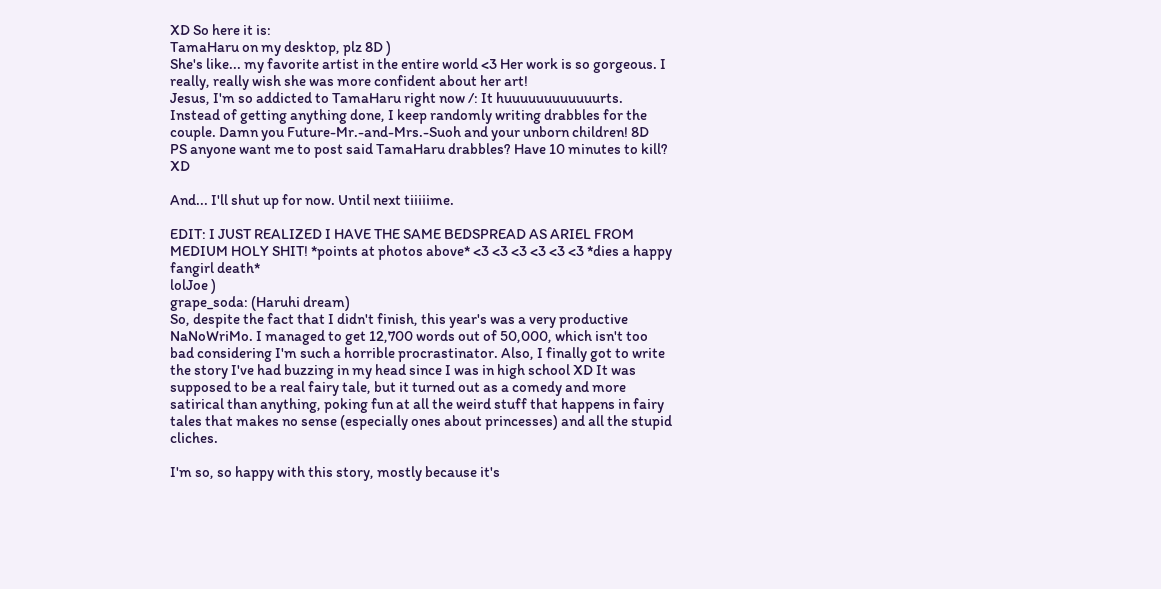XD So here it is:
TamaHaru on my desktop, plz 8D )
She's like... my favorite artist in the entire world <3 Her work is so gorgeous. I really, really wish she was more confident about her art!
Jesus, I'm so addicted to TamaHaru right now /: It huuuuuuuuuuuurts. Instead of getting anything done, I keep randomly writing drabbles for the couple. Damn you Future-Mr.-and-Mrs.-Suoh and your unborn children! 8D
PS anyone want me to post said TamaHaru drabbles? Have 10 minutes to kill? XD

And... I'll shut up for now. Until next tiiiiime.

EDIT: I JUST REALIZED I HAVE THE SAME BEDSPREAD AS ARIEL FROM MEDIUM HOLY SHIT! *points at photos above* <3 <3 <3 <3 <3 <3 *dies a happy fangirl death*
lolJoe )
grape_soda: (Haruhi dream)
So, despite the fact that I didn't finish, this year's was a very productive NaNoWriMo. I managed to get 12,700 words out of 50,000, which isn't too bad considering I'm such a horrible procrastinator. Also, I finally got to write the story I've had buzzing in my head since I was in high school XD It was supposed to be a real fairy tale, but it turned out as a comedy and more satirical than anything, poking fun at all the weird stuff that happens in fairy tales that makes no sense (especially ones about princesses) and all the stupid cliches.

I'm so, so happy with this story, mostly because it's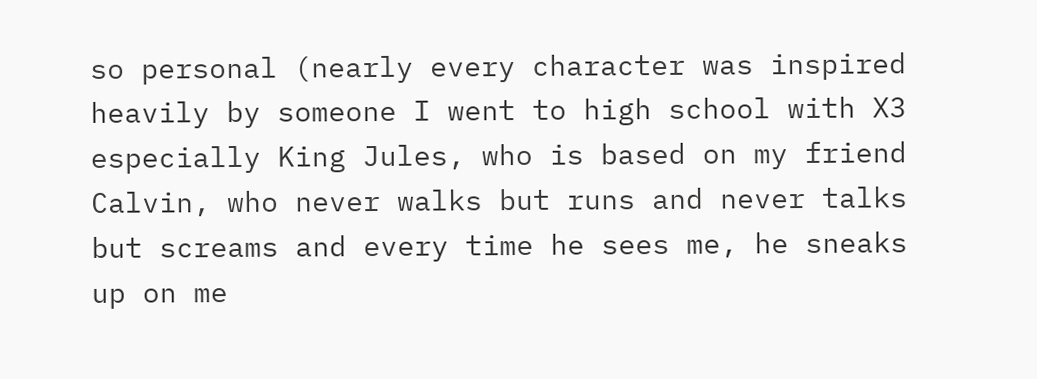so personal (nearly every character was inspired heavily by someone I went to high school with X3 especially King Jules, who is based on my friend Calvin, who never walks but runs and never talks but screams and every time he sees me, he sneaks up on me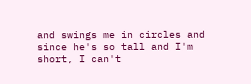and swings me in circles and since he's so tall and I'm short, I can't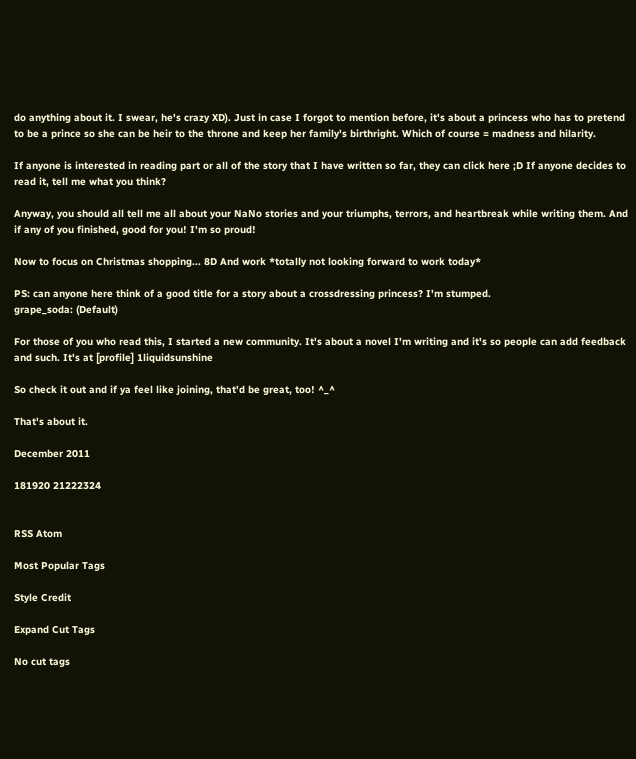do anything about it. I swear, he's crazy XD). Just in case I forgot to mention before, it's about a princess who has to pretend to be a prince so she can be heir to the throne and keep her family's birthright. Which of course = madness and hilarity.

If anyone is interested in reading part or all of the story that I have written so far, they can click here ;D If anyone decides to read it, tell me what you think?

Anyway, you should all tell me all about your NaNo stories and your triumphs, terrors, and heartbreak while writing them. And if any of you finished, good for you! I'm so proud!

Now to focus on Christmas shopping... 8D And work *totally not looking forward to work today*

PS: can anyone here think of a good title for a story about a crossdressing princess? I'm stumped.
grape_soda: (Default)

For those of you who read this, I started a new community. It's about a novel I'm writing and it's so people can add feedback and such. It's at [profile] 1liquidsunshine

So check it out and if ya feel like joining, that'd be great, too! ^_^

That's about it.

December 2011

181920 21222324


RSS Atom

Most Popular Tags

Style Credit

Expand Cut Tags

No cut tags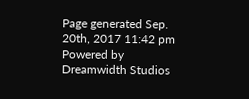Page generated Sep. 20th, 2017 11:42 pm
Powered by Dreamwidth Studios